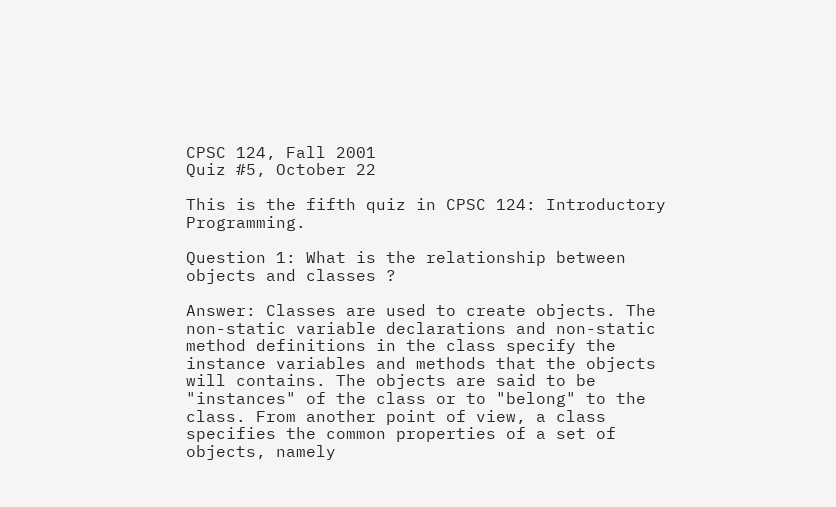CPSC 124, Fall 2001
Quiz #5, October 22

This is the fifth quiz in CPSC 124: Introductory Programming.

Question 1: What is the relationship between objects and classes ?

Answer: Classes are used to create objects. The non-static variable declarations and non-static method definitions in the class specify the instance variables and methods that the objects will contains. The objects are said to be "instances" of the class or to "belong" to the class. From another point of view, a class specifies the common properties of a set of objects, namely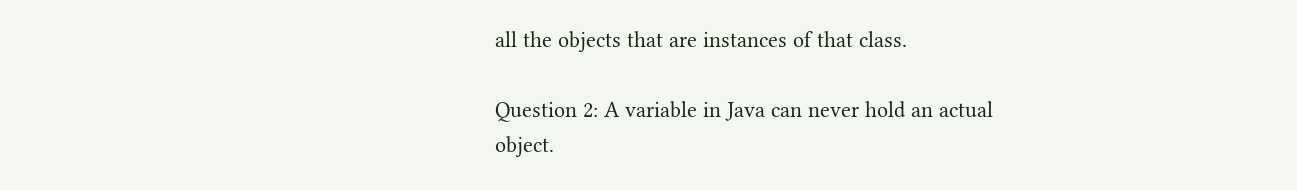all the objects that are instances of that class.

Question 2: A variable in Java can never hold an actual object.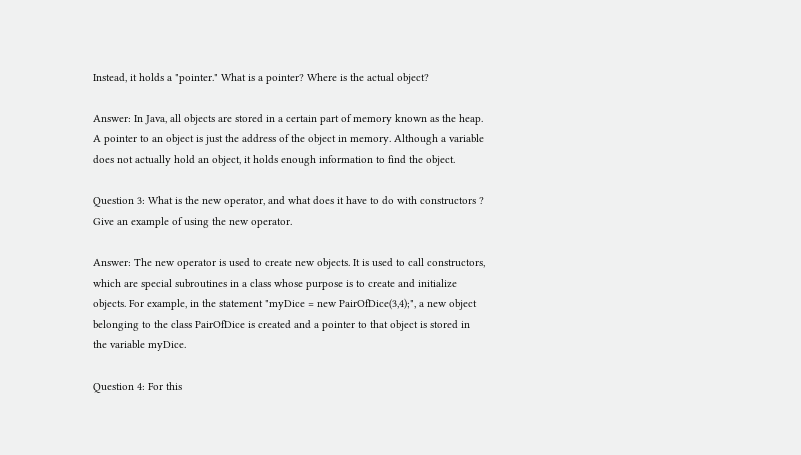Instead, it holds a "pointer." What is a pointer? Where is the actual object?

Answer: In Java, all objects are stored in a certain part of memory known as the heap. A pointer to an object is just the address of the object in memory. Although a variable does not actually hold an object, it holds enough information to find the object.

Question 3: What is the new operator, and what does it have to do with constructors ? Give an example of using the new operator.

Answer: The new operator is used to create new objects. It is used to call constructors, which are special subroutines in a class whose purpose is to create and initialize objects. For example, in the statement "myDice = new PairOfDice(3,4);", a new object belonging to the class PairOfDice is created and a pointer to that object is stored in the variable myDice.

Question 4: For this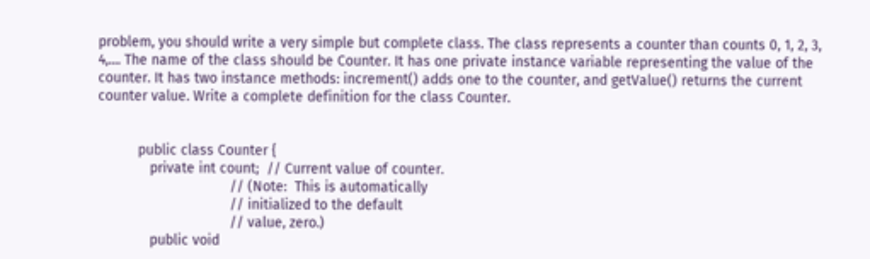problem, you should write a very simple but complete class. The class represents a counter than counts 0, 1, 2, 3, 4,.... The name of the class should be Counter. It has one private instance variable representing the value of the counter. It has two instance methods: increment() adds one to the counter, and getValue() returns the current counter value. Write a complete definition for the class Counter.


          public class Counter {
             private int count;  // Current value of counter.
                                 // (Note:  This is automatically
                                 // initialized to the default
                                 // value, zero.)
             public void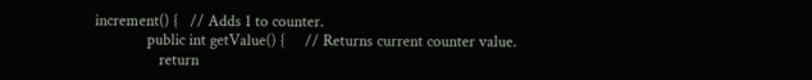increment() {   // Adds 1 to counter.
             public int getValue() {     // Returns current counter value.
                return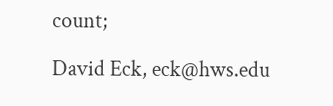count;

David Eck, eck@hws.edu